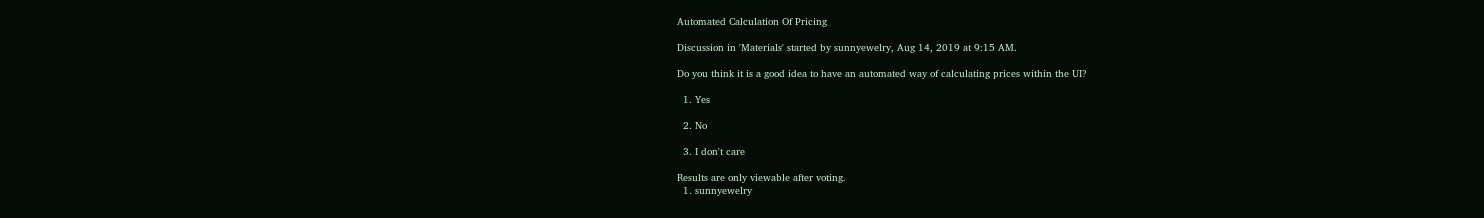Automated Calculation Of Pricing

Discussion in 'Materials' started by sunnyewelry, Aug 14, 2019 at 9:15 AM.

Do you think it is a good idea to have an automated way of calculating prices within the UI?

  1. Yes

  2. No

  3. I don't care

Results are only viewable after voting.
  1. sunnyewelry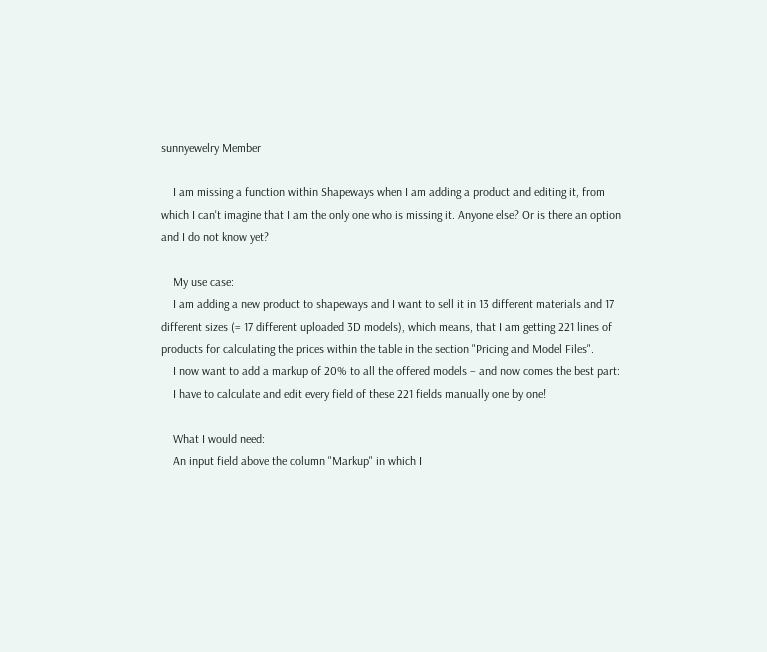sunnyewelry Member

    I am missing a function within Shapeways when I am adding a product and editing it, from which I can't imagine that I am the only one who is missing it. Anyone else? Or is there an option and I do not know yet?

    My use case:
    I am adding a new product to shapeways and I want to sell it in 13 different materials and 17 different sizes (= 17 different uploaded 3D models), which means, that I am getting 221 lines of products for calculating the prices within the table in the section "Pricing and Model Files".
    I now want to add a markup of 20% to all the offered models – and now comes the best part:
    I have to calculate and edit every field of these 221 fields manually one by one!

    What I would need:
    An input field above the column "Markup" in which I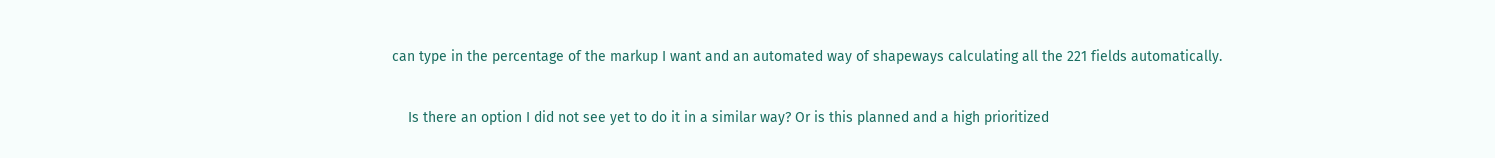can type in the percentage of the markup I want and an automated way of shapeways calculating all the 221 fields automatically.

    Is there an option I did not see yet to do it in a similar way? Or is this planned and a high prioritized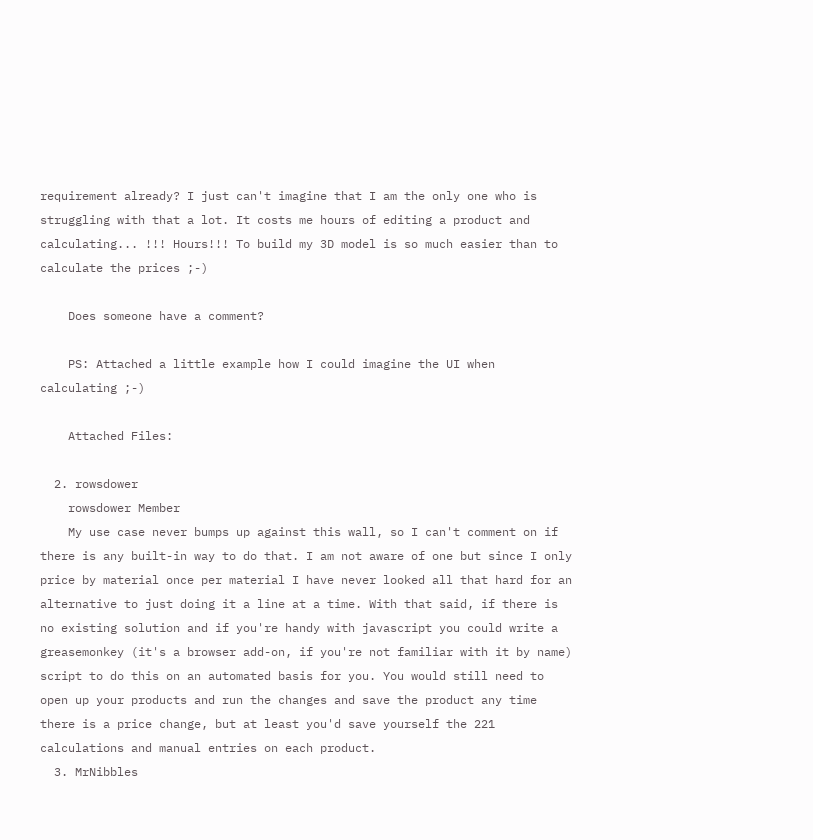requirement already? I just can't imagine that I am the only one who is struggling with that a lot. It costs me hours of editing a product and calculating... !!! Hours!!! To build my 3D model is so much easier than to calculate the prices ;-)

    Does someone have a comment?

    PS: Attached a little example how I could imagine the UI when calculating ;-)

    Attached Files:

  2. rowsdower
    rowsdower Member
    My use case never bumps up against this wall, so I can't comment on if there is any built-in way to do that. I am not aware of one but since I only price by material once per material I have never looked all that hard for an alternative to just doing it a line at a time. With that said, if there is no existing solution and if you're handy with javascript you could write a greasemonkey (it's a browser add-on, if you're not familiar with it by name) script to do this on an automated basis for you. You would still need to open up your products and run the changes and save the product any time there is a price change, but at least you'd save yourself the 221 calculations and manual entries on each product.
  3. MrNibbles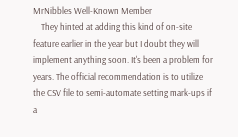MrNibbles Well-Known Member
    They hinted at adding this kind of on-site feature earlier in the year but I doubt they will implement anything soon. It's been a problem for years. The official recommendation is to utilize the CSV file to semi-automate setting mark-ups if a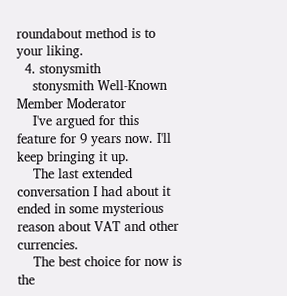roundabout method is to your liking.
  4. stonysmith
    stonysmith Well-Known Member Moderator
    I've argued for this feature for 9 years now. I'll keep bringing it up.
    The last extended conversation I had about it ended in some mysterious reason about VAT and other currencies.
    The best choice for now is the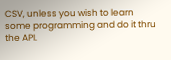CSV, unless you wish to learn some programming and do it thru the API.